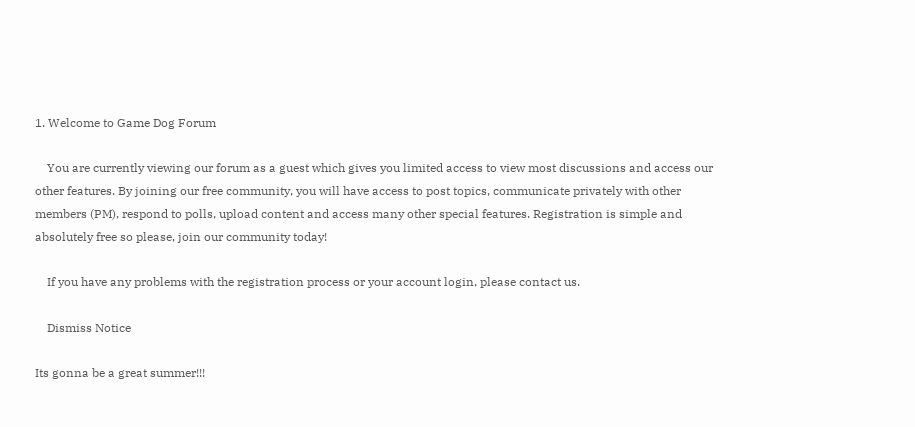1. Welcome to Game Dog Forum

    You are currently viewing our forum as a guest which gives you limited access to view most discussions and access our other features. By joining our free community, you will have access to post topics, communicate privately with other members (PM), respond to polls, upload content and access many other special features. Registration is simple and absolutely free so please, join our community today!

    If you have any problems with the registration process or your account login, please contact us.

    Dismiss Notice

Its gonna be a great summer!!!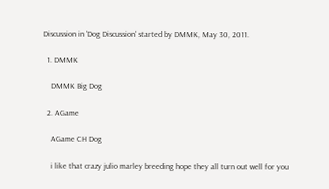Discussion in 'Dog Discussion' started by DMMK, May 30, 2011.

  1. DMMK

    DMMK Big Dog

  2. AGame

    AGame CH Dog

    i like that crazy julio marley breeding hope they all turn out well for you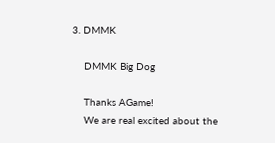3. DMMK

    DMMK Big Dog

    Thanks AGame!
    We are real excited about the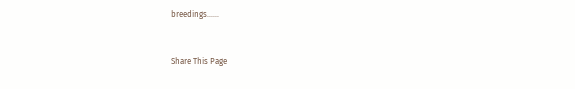breedings......


Share This Page